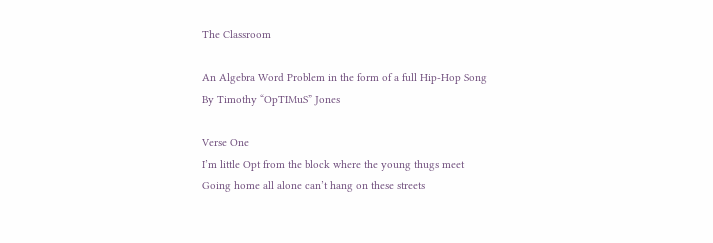The Classroom

An Algebra Word Problem in the form of a full Hip-Hop Song
By Timothy “OpTIMuS” Jones

Verse One
I’m little Opt from the block where the young thugs meet
Going home all alone can’t hang on these streets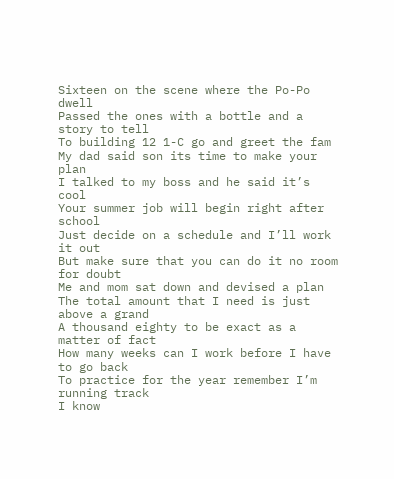Sixteen on the scene where the Po-Po dwell
Passed the ones with a bottle and a story to tell
To building 12 1-C go and greet the fam
My dad said son its time to make your plan
I talked to my boss and he said it’s cool
Your summer job will begin right after school
Just decide on a schedule and I’ll work it out
But make sure that you can do it no room for doubt
Me and mom sat down and devised a plan
The total amount that I need is just above a grand
A thousand eighty to be exact as a matter of fact
How many weeks can I work before I have to go back
To practice for the year remember I’m running track
I know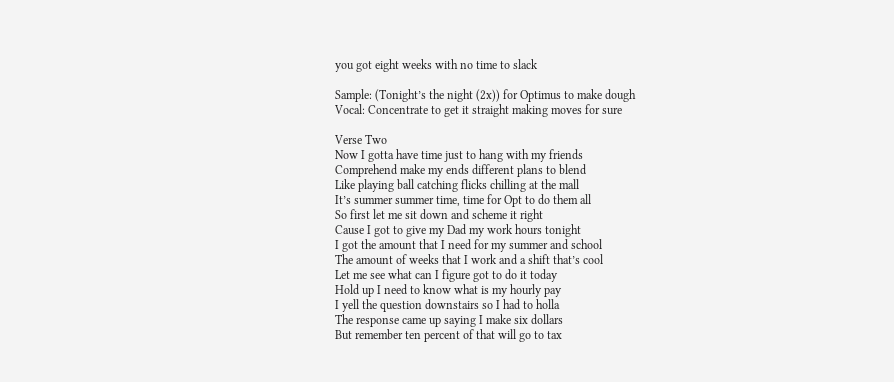you got eight weeks with no time to slack

Sample: (Tonight’s the night (2x)) for Optimus to make dough
Vocal: Concentrate to get it straight making moves for sure

Verse Two
Now I gotta have time just to hang with my friends
Comprehend make my ends different plans to blend
Like playing ball catching flicks chilling at the mall
It’s summer summer time, time for Opt to do them all
So first let me sit down and scheme it right
Cause I got to give my Dad my work hours tonight
I got the amount that I need for my summer and school
The amount of weeks that I work and a shift that’s cool
Let me see what can I figure got to do it today
Hold up I need to know what is my hourly pay
I yell the question downstairs so I had to holla
The response came up saying I make six dollars
But remember ten percent of that will go to tax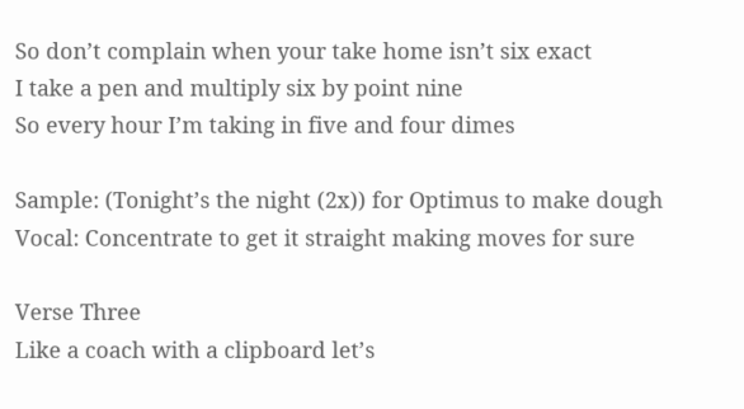So don’t complain when your take home isn’t six exact
I take a pen and multiply six by point nine
So every hour I’m taking in five and four dimes

Sample: (Tonight’s the night (2x)) for Optimus to make dough
Vocal: Concentrate to get it straight making moves for sure

Verse Three
Like a coach with a clipboard let’s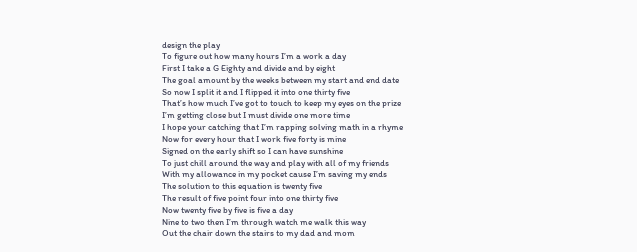design the play
To figure out how many hours I’m a work a day
First I take a G Eighty and divide and by eight
The goal amount by the weeks between my start and end date
So now I split it and I flipped it into one thirty five
That’s how much I’ve got to touch to keep my eyes on the prize
I’m getting close but I must divide one more time
I hope your catching that I’m rapping solving math in a rhyme
Now for every hour that I work five forty is mine
Signed on the early shift so I can have sunshine
To just chill around the way and play with all of my friends
With my allowance in my pocket cause I’m saving my ends
The solution to this equation is twenty five
The result of five point four into one thirty five
Now twenty five by five is five a day
Nine to two then I’m through watch me walk this way
Out the chair down the stairs to my dad and mom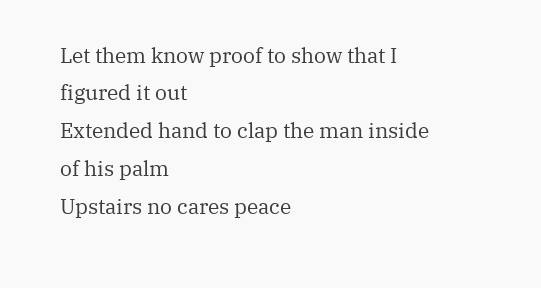Let them know proof to show that I figured it out
Extended hand to clap the man inside of his palm
Upstairs no cares peace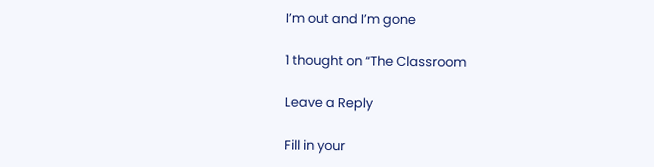I’m out and I’m gone

1 thought on “The Classroom

Leave a Reply

Fill in your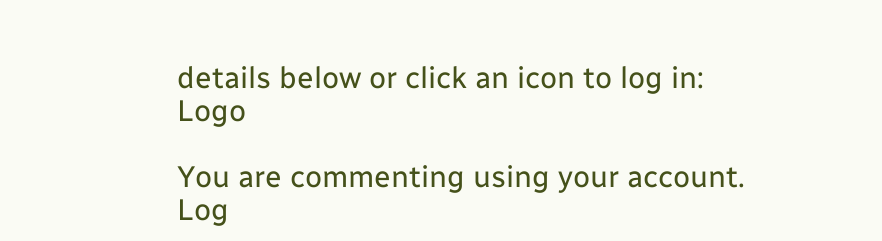details below or click an icon to log in: Logo

You are commenting using your account. Log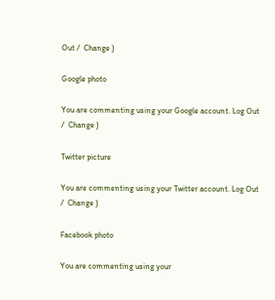Out /  Change )

Google photo

You are commenting using your Google account. Log Out /  Change )

Twitter picture

You are commenting using your Twitter account. Log Out /  Change )

Facebook photo

You are commenting using your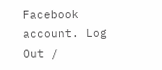Facebook account. Log Out /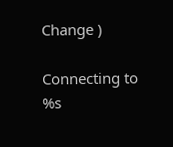Change )

Connecting to %s